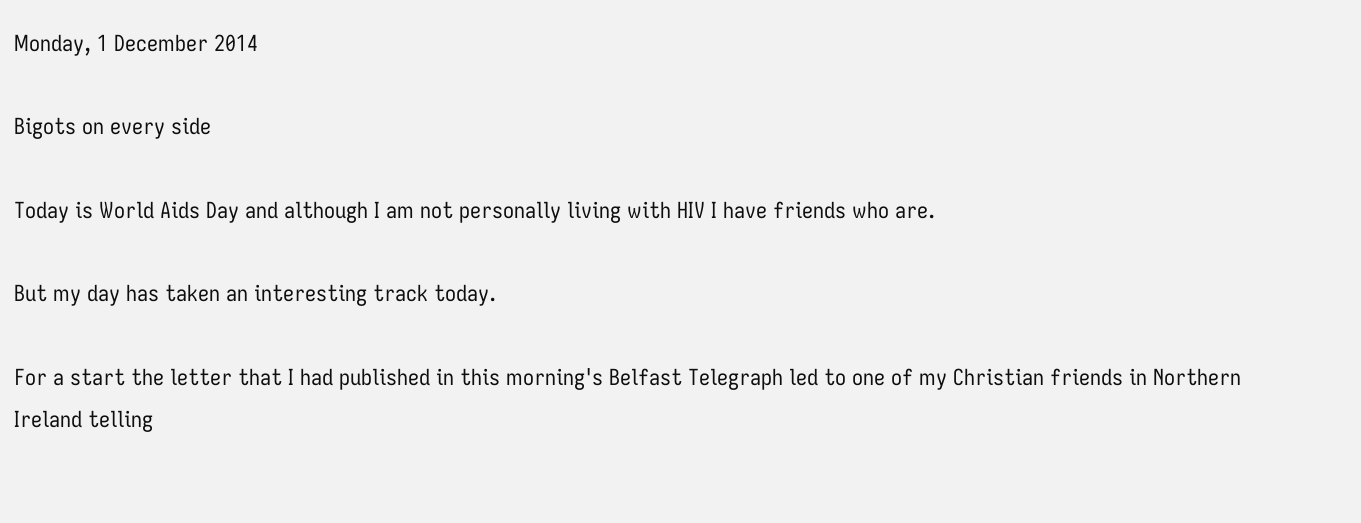Monday, 1 December 2014

Bigots on every side

Today is World Aids Day and although I am not personally living with HIV I have friends who are.

But my day has taken an interesting track today.

For a start the letter that I had published in this morning's Belfast Telegraph led to one of my Christian friends in Northern Ireland telling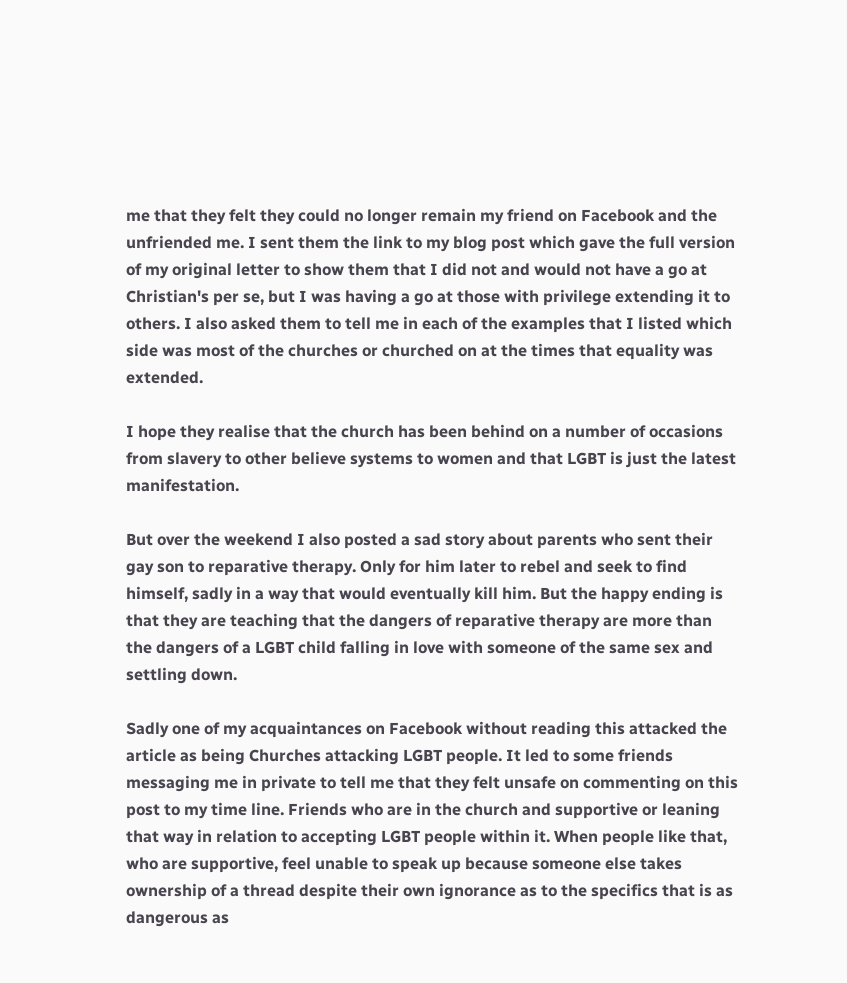me that they felt they could no longer remain my friend on Facebook and the unfriended me. I sent them the link to my blog post which gave the full version of my original letter to show them that I did not and would not have a go at Christian's per se, but I was having a go at those with privilege extending it to others. I also asked them to tell me in each of the examples that I listed which side was most of the churches or churched on at the times that equality was extended.

I hope they realise that the church has been behind on a number of occasions from slavery to other believe systems to women and that LGBT is just the latest manifestation.

But over the weekend I also posted a sad story about parents who sent their gay son to reparative therapy. Only for him later to rebel and seek to find himself, sadly in a way that would eventually kill him. But the happy ending is that they are teaching that the dangers of reparative therapy are more than the dangers of a LGBT child falling in love with someone of the same sex and settling down.

Sadly one of my acquaintances on Facebook without reading this attacked the article as being Churches attacking LGBT people. It led to some friends messaging me in private to tell me that they felt unsafe on commenting on this post to my time line. Friends who are in the church and supportive or leaning that way in relation to accepting LGBT people within it. When people like that, who are supportive, feel unable to speak up because someone else takes ownership of a thread despite their own ignorance as to the specifics that is as dangerous as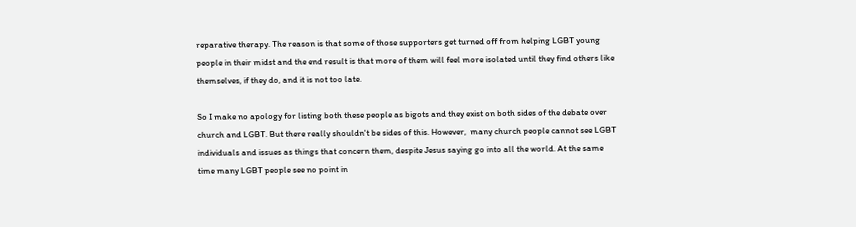reparative therapy. The reason is that some of those supporters get turned off from helping LGBT young people in their midst and the end result is that more of them will feel more isolated until they find others like themselves, if they do, and it is not too late.

So I make no apology for listing both these people as bigots and they exist on both sides of the debate over church and LGBT. But there really shouldn't be sides of this. However,  many church people cannot see LGBT individuals and issues as things that concern them, despite Jesus saying go into all the world. At the same time many LGBT people see no point in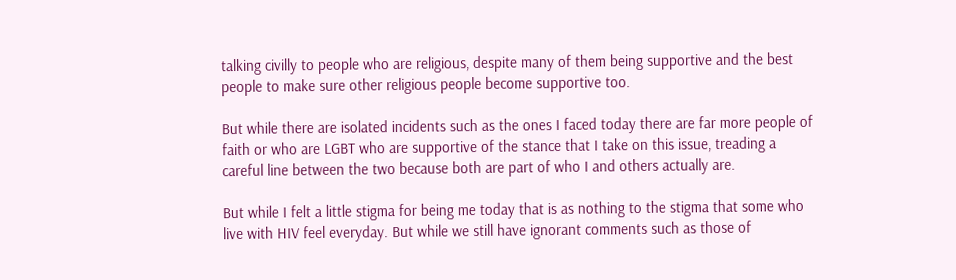talking civilly to people who are religious, despite many of them being supportive and the best people to make sure other religious people become supportive too.

But while there are isolated incidents such as the ones I faced today there are far more people of faith or who are LGBT who are supportive of the stance that I take on this issue, treading a careful line between the two because both are part of who I and others actually are.

But while I felt a little stigma for being me today that is as nothing to the stigma that some who live with HIV feel everyday. But while we still have ignorant comments such as those of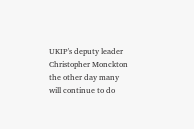UKIP's deputy leader Christopher Monckton the other day many will continue to do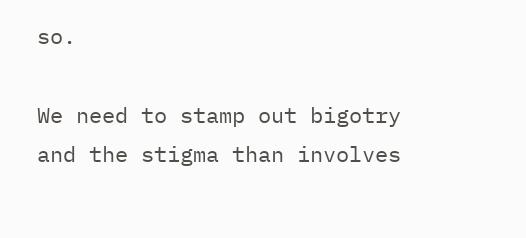so.

We need to stamp out bigotry and the stigma than involves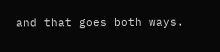and that goes both ways.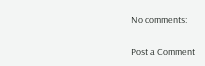No comments:

Post a Comment